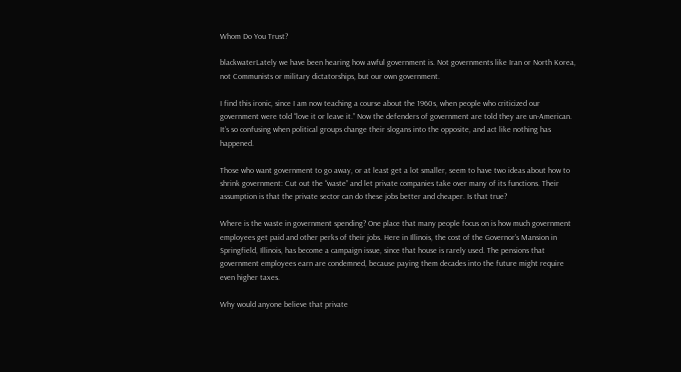Whom Do You Trust?

blackwaterLately we have been hearing how awful government is. Not governments like Iran or North Korea, not Communists or military dictatorships, but our own government.

I find this ironic, since I am now teaching a course about the 1960s, when people who criticized our government were told “love it or leave it.” Now the defenders of government are told they are un-American. It’s so confusing when political groups change their slogans into the opposite, and act like nothing has happened.

Those who want government to go away, or at least get a lot smaller, seem to have two ideas about how to shrink government: Cut out the “waste” and let private companies take over many of its functions. Their assumption is that the private sector can do these jobs better and cheaper. Is that true?

Where is the waste in government spending? One place that many people focus on is how much government employees get paid and other perks of their jobs. Here in Illinois, the cost of the Governor’s Mansion in Springfield, Illinois, has become a campaign issue, since that house is rarely used. The pensions that government employees earn are condemned, because paying them decades into the future might require even higher taxes.

Why would anyone believe that private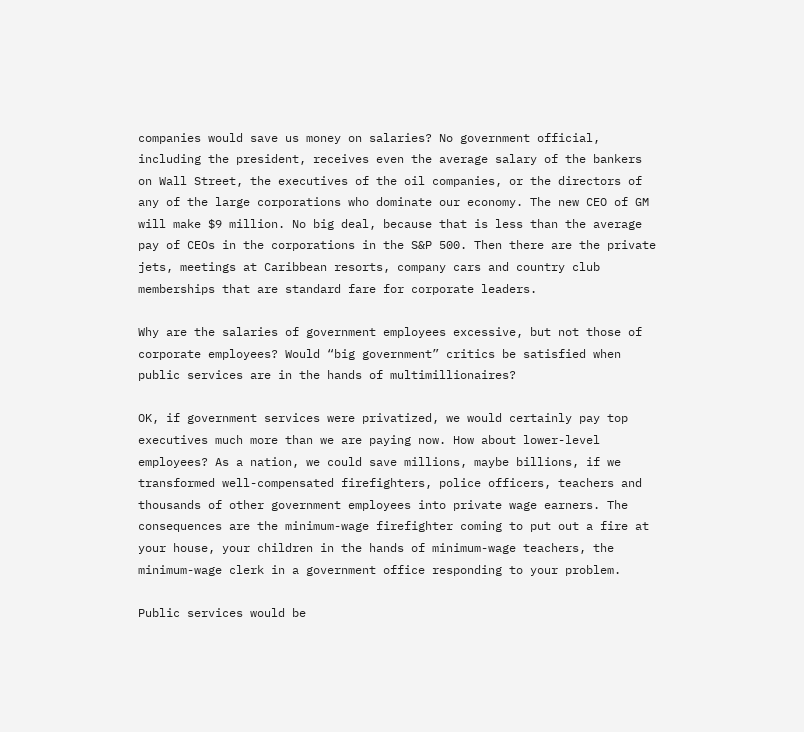companies would save us money on salaries? No government official, including the president, receives even the average salary of the bankers on Wall Street, the executives of the oil companies, or the directors of any of the large corporations who dominate our economy. The new CEO of GM will make $9 million. No big deal, because that is less than the average pay of CEOs in the corporations in the S&P 500. Then there are the private jets, meetings at Caribbean resorts, company cars and country club memberships that are standard fare for corporate leaders.

Why are the salaries of government employees excessive, but not those of corporate employees? Would “big government” critics be satisfied when public services are in the hands of multimillionaires?

OK, if government services were privatized, we would certainly pay top executives much more than we are paying now. How about lower-level employees? As a nation, we could save millions, maybe billions, if we transformed well-compensated firefighters, police officers, teachers and thousands of other government employees into private wage earners. The consequences are the minimum-wage firefighter coming to put out a fire at your house, your children in the hands of minimum-wage teachers, the minimum-wage clerk in a government office responding to your problem.

Public services would be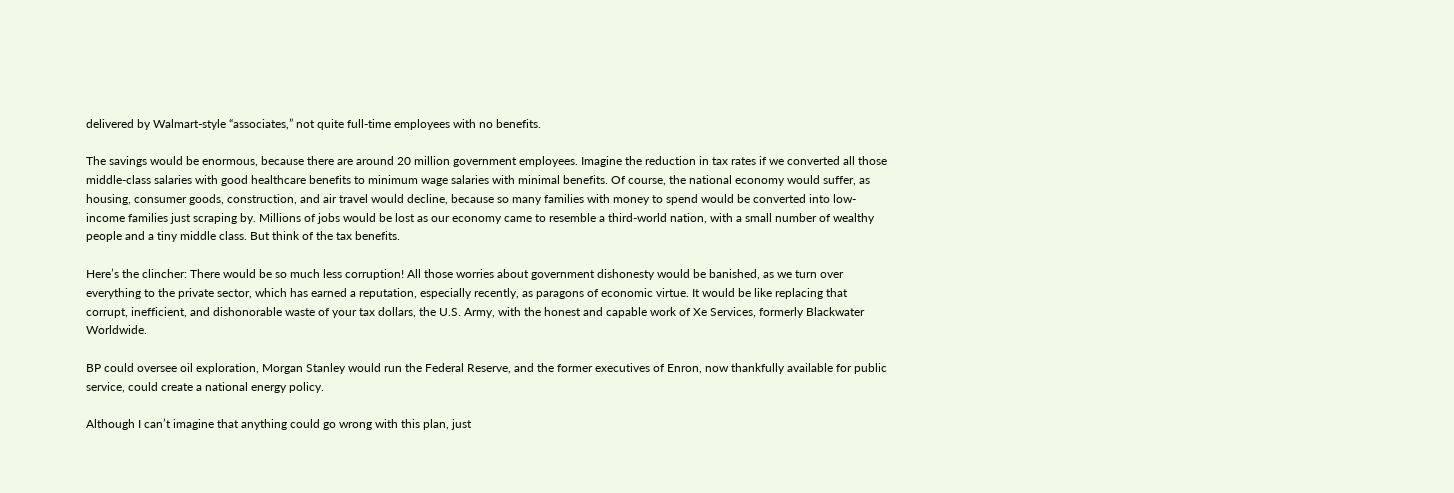delivered by Walmart-style “associates,” not quite full-time employees with no benefits.

The savings would be enormous, because there are around 20 million government employees. Imagine the reduction in tax rates if we converted all those middle-class salaries with good healthcare benefits to minimum wage salaries with minimal benefits. Of course, the national economy would suffer, as housing, consumer goods, construction, and air travel would decline, because so many families with money to spend would be converted into low-income families just scraping by. Millions of jobs would be lost as our economy came to resemble a third-world nation, with a small number of wealthy people and a tiny middle class. But think of the tax benefits.

Here’s the clincher: There would be so much less corruption! All those worries about government dishonesty would be banished, as we turn over everything to the private sector, which has earned a reputation, especially recently, as paragons of economic virtue. It would be like replacing that corrupt, inefficient, and dishonorable waste of your tax dollars, the U.S. Army, with the honest and capable work of Xe Services, formerly Blackwater Worldwide.

BP could oversee oil exploration, Morgan Stanley would run the Federal Reserve, and the former executives of Enron, now thankfully available for public service, could create a national energy policy.

Although I can’t imagine that anything could go wrong with this plan, just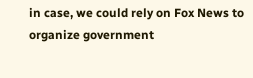in case, we could rely on Fox News to organize government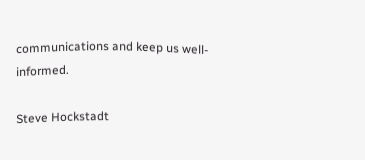communications and keep us well-informed.

Steve Hockstadt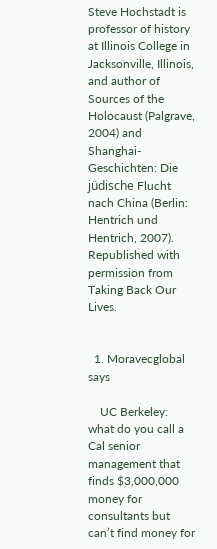Steve Hochstadt is professor of history at Illinois College in Jacksonville, Illinois, and author of Sources of the Holocaust (Palgrave, 2004) and Shanghai-Geschichten: Die jüdische Flucht nach China (Berlin: Hentrich und Hentrich, 2007). Republished with permission from Taking Back Our Lives.


  1. Moravecglobal says

    UC Berkeley: what do you call a Cal senior management that finds $3,000,000 money for consultants but can’t find money for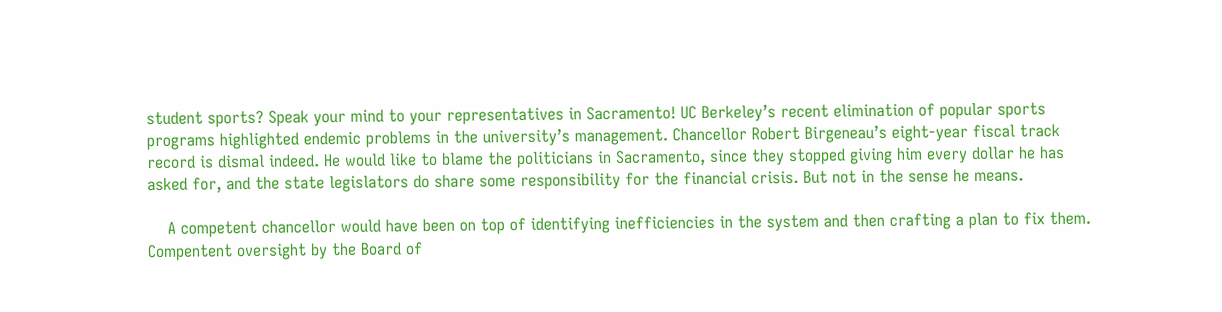student sports? Speak your mind to your representatives in Sacramento! UC Berkeley’s recent elimination of popular sports programs highlighted endemic problems in the university’s management. Chancellor Robert Birgeneau’s eight-year fiscal track record is dismal indeed. He would like to blame the politicians in Sacramento, since they stopped giving him every dollar he has asked for, and the state legislators do share some responsibility for the financial crisis. But not in the sense he means.

    A competent chancellor would have been on top of identifying inefficiencies in the system and then crafting a plan to fix them. Compentent oversight by the Board of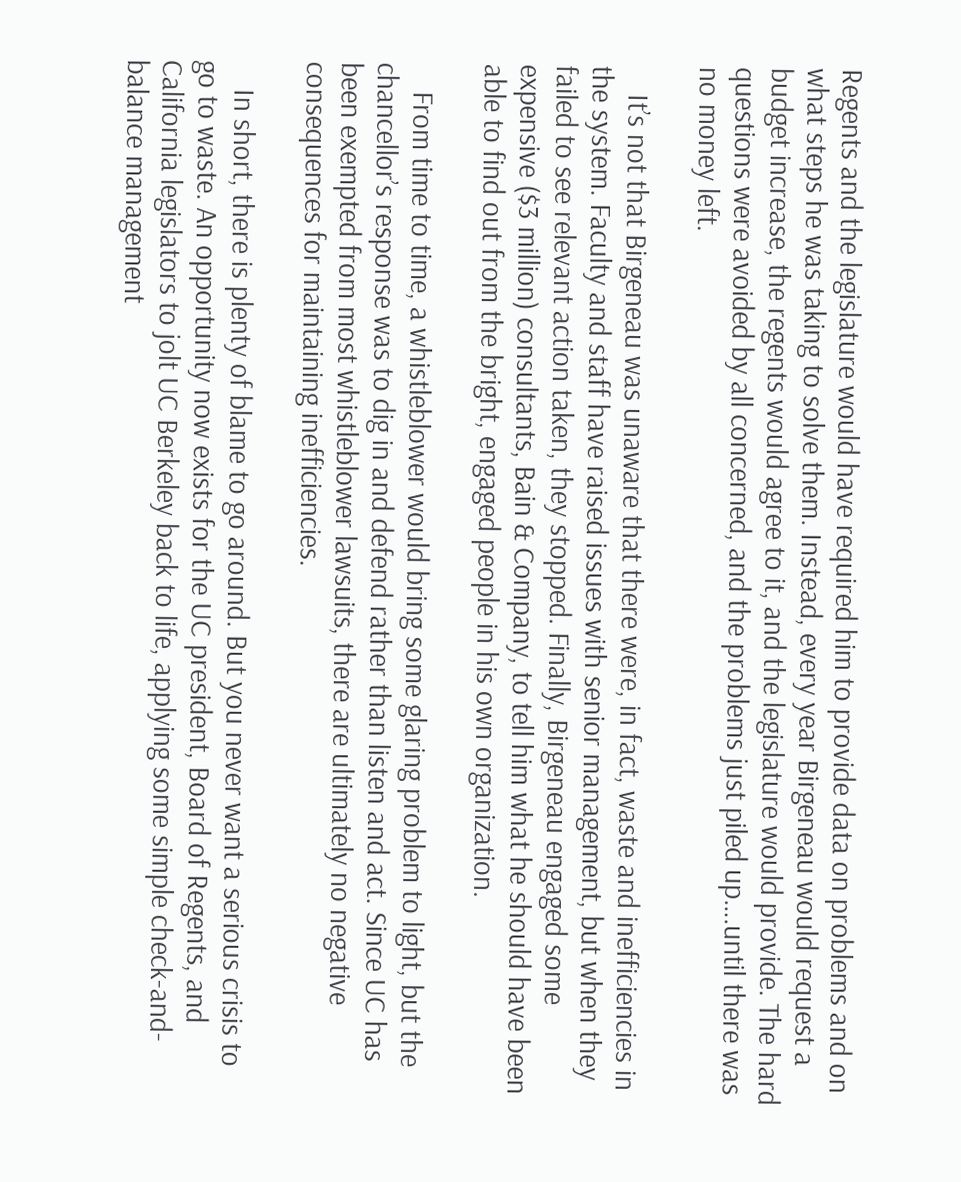Regents and the legislature would have required him to provide data on problems and on what steps he was taking to solve them. Instead, every year Birgeneau would request a budget increase, the regents would agree to it, and the legislature would provide. The hard questions were avoided by all concerned, and the problems just piled up….until there was no money left.

    It’s not that Birgeneau was unaware that there were, in fact, waste and inefficiencies in the system. Faculty and staff have raised issues with senior management, but when they failed to see relevant action taken, they stopped. Finally, Birgeneau engaged some expensive ($3 million) consultants, Bain & Company, to tell him what he should have been able to find out from the bright, engaged people in his own organization.

    From time to time, a whistleblower would bring some glaring problem to light, but the chancellor’s response was to dig in and defend rather than listen and act. Since UC has been exempted from most whistleblower lawsuits, there are ultimately no negative consequences for maintaining inefficiencies.

    In short, there is plenty of blame to go around. But you never want a serious crisis to go to waste. An opportunity now exists for the UC president, Board of Regents, and California legislators to jolt UC Berkeley back to life, applying some simple check-and-balance management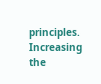principles. Increasing the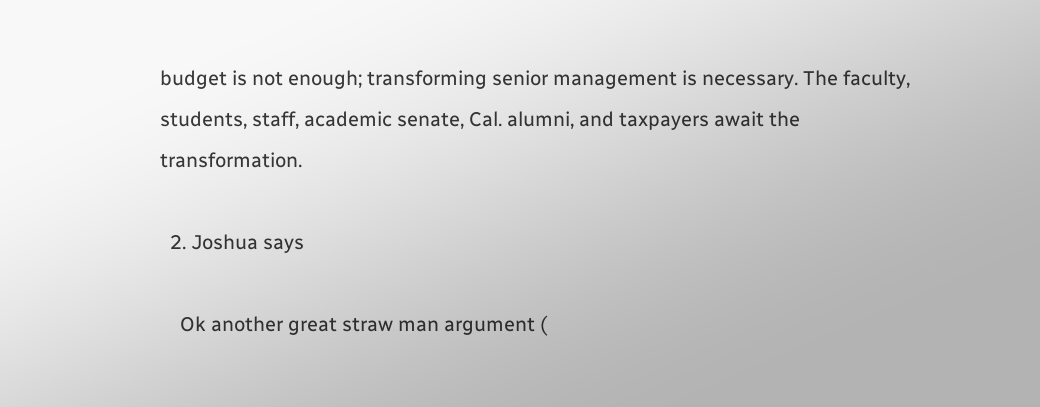budget is not enough; transforming senior management is necessary. The faculty, students, staff, academic senate, Cal. alumni, and taxpayers await the transformation.

  2. Joshua says

    Ok another great straw man argument (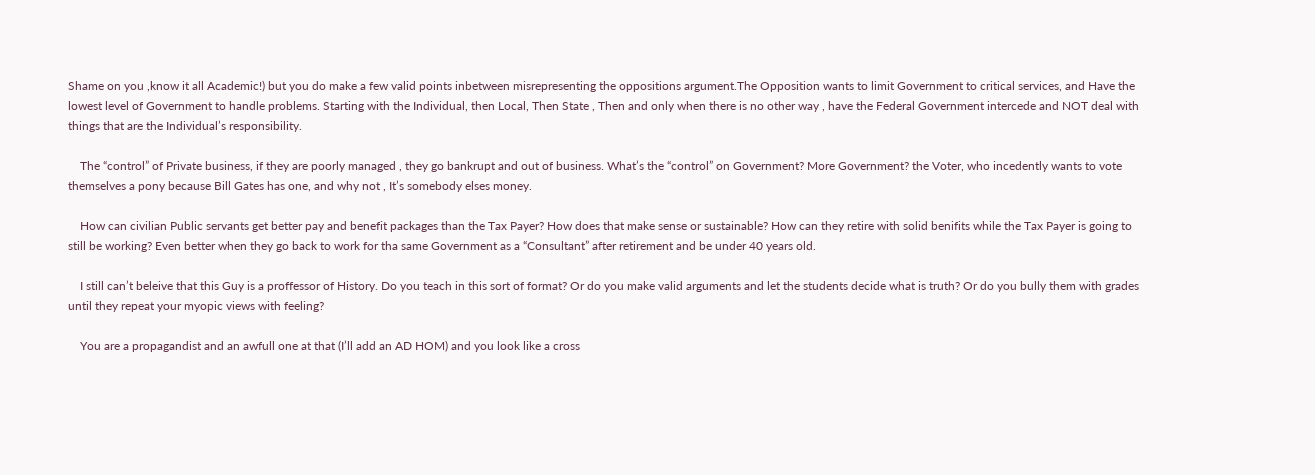Shame on you ,know it all Academic!) but you do make a few valid points inbetween misrepresenting the oppositions argument.The Opposition wants to limit Government to critical services, and Have the lowest level of Government to handle problems. Starting with the Individual, then Local, Then State , Then and only when there is no other way , have the Federal Government intercede and NOT deal with things that are the Individual’s responsibility.

    The “control” of Private business, if they are poorly managed , they go bankrupt and out of business. What’s the “control” on Government? More Government? the Voter, who incedently wants to vote themselves a pony because Bill Gates has one, and why not , It’s somebody elses money.

    How can civilian Public servants get better pay and benefit packages than the Tax Payer? How does that make sense or sustainable? How can they retire with solid benifits while the Tax Payer is going to still be working? Even better when they go back to work for tha same Government as a “Consultant” after retirement and be under 40 years old.

    I still can’t beleive that this Guy is a proffessor of History. Do you teach in this sort of format? Or do you make valid arguments and let the students decide what is truth? Or do you bully them with grades until they repeat your myopic views with feeling?

    You are a propagandist and an awfull one at that (I’ll add an AD HOM) and you look like a cross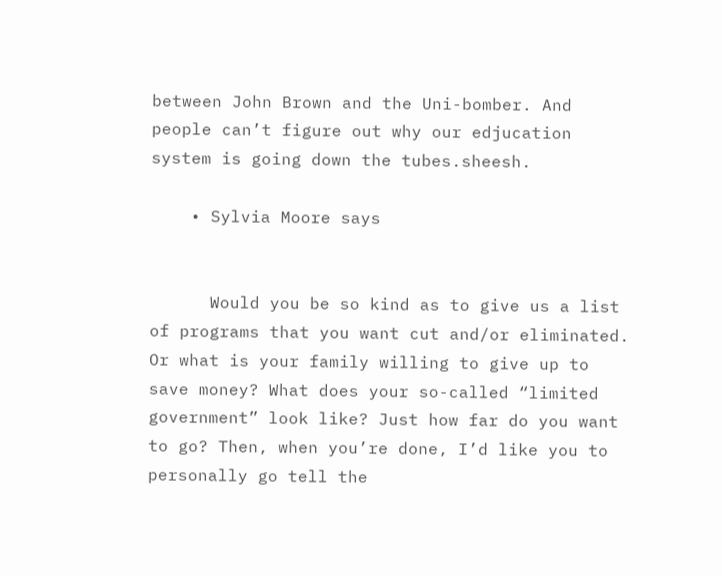between John Brown and the Uni-bomber. And people can’t figure out why our edjucation system is going down the tubes.sheesh.

    • Sylvia Moore says


      Would you be so kind as to give us a list of programs that you want cut and/or eliminated. Or what is your family willing to give up to save money? What does your so-called “limited government” look like? Just how far do you want to go? Then, when you’re done, I’d like you to personally go tell the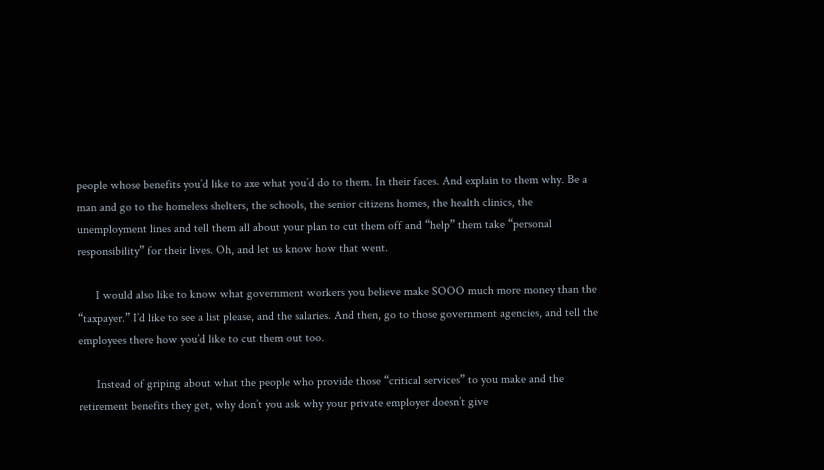people whose benefits you’d like to axe what you’d do to them. In their faces. And explain to them why. Be a man and go to the homeless shelters, the schools, the senior citizens homes, the health clinics, the unemployment lines and tell them all about your plan to cut them off and “help” them take “personal responsibility” for their lives. Oh, and let us know how that went.

      I would also like to know what government workers you believe make SOOO much more money than the “taxpayer.” I’d like to see a list please, and the salaries. And then, go to those government agencies, and tell the employees there how you’d like to cut them out too.

      Instead of griping about what the people who provide those “critical services” to you make and the retirement benefits they get, why don’t you ask why your private employer doesn’t give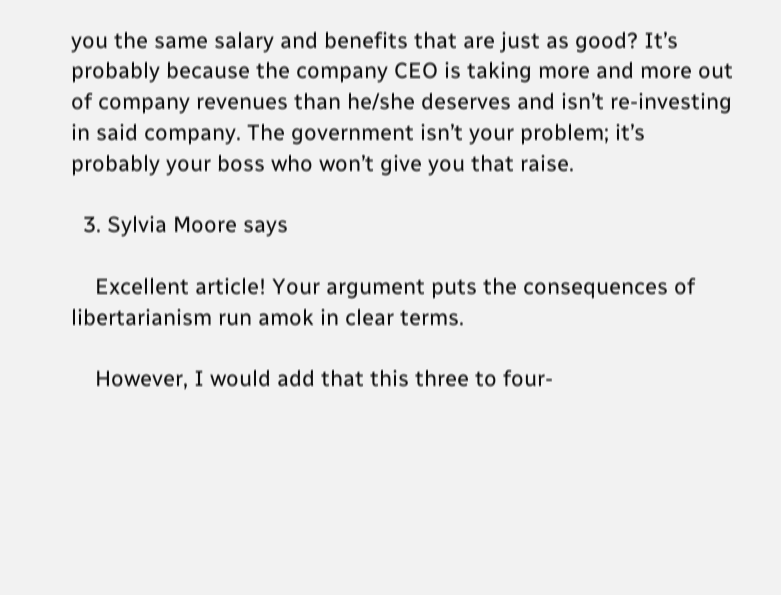you the same salary and benefits that are just as good? It’s probably because the company CEO is taking more and more out of company revenues than he/she deserves and isn’t re-investing in said company. The government isn’t your problem; it’s probably your boss who won’t give you that raise.

  3. Sylvia Moore says

    Excellent article! Your argument puts the consequences of libertarianism run amok in clear terms.

    However, I would add that this three to four-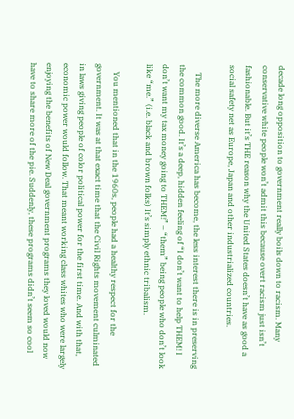decade long opposition to government really boils down to racism. Many conservative white people won’t admit this because overt racism just isn’t fashionable. But it’s THE reason why the United States doesn’t have as good a social safety net as Europe, Japan and other industrialized countries.

    The more diverse America has become, the less interest there is in preserving the common good. It’s a deep, hidden feeling of “I don’t want to help THEM! I don’t want my tax money going to THEM!” – “them” being people who don’t look like “me.” (i.e. black and brown folks) It’s simply ethnic tribalism.

    You mentioned that in the 1960s, people had a healthy respect for the government. It was at that exact time that the Civil Rights movement culminated in laws giving people of color political power for the first time. And with that, economic power would follow. That meant working class whites who were largely enjoying the benefits of New Deal government programs they loved would now have to share more of the pie. Suddenly, these programs didn’t seem so cool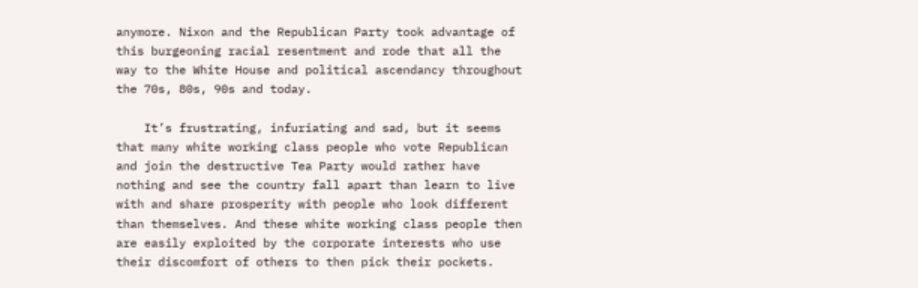anymore. Nixon and the Republican Party took advantage of this burgeoning racial resentment and rode that all the way to the White House and political ascendancy throughout the 70s, 80s, 90s and today.

    It’s frustrating, infuriating and sad, but it seems that many white working class people who vote Republican and join the destructive Tea Party would rather have nothing and see the country fall apart than learn to live with and share prosperity with people who look different than themselves. And these white working class people then are easily exploited by the corporate interests who use their discomfort of others to then pick their pockets.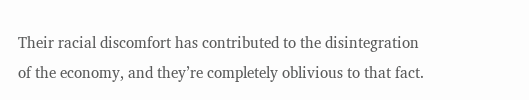Their racial discomfort has contributed to the disintegration of the economy, and they’re completely oblivious to that fact.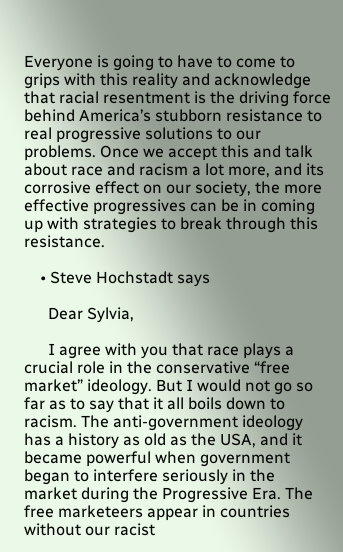Everyone is going to have to come to grips with this reality and acknowledge that racial resentment is the driving force behind America’s stubborn resistance to real progressive solutions to our problems. Once we accept this and talk about race and racism a lot more, and its corrosive effect on our society, the more effective progressives can be in coming up with strategies to break through this resistance.

    • Steve Hochstadt says

      Dear Sylvia,

      I agree with you that race plays a crucial role in the conservative “free market” ideology. But I would not go so far as to say that it all boils down to racism. The anti-government ideology has a history as old as the USA, and it became powerful when government began to interfere seriously in the market during the Progressive Era. The free marketeers appear in countries without our racist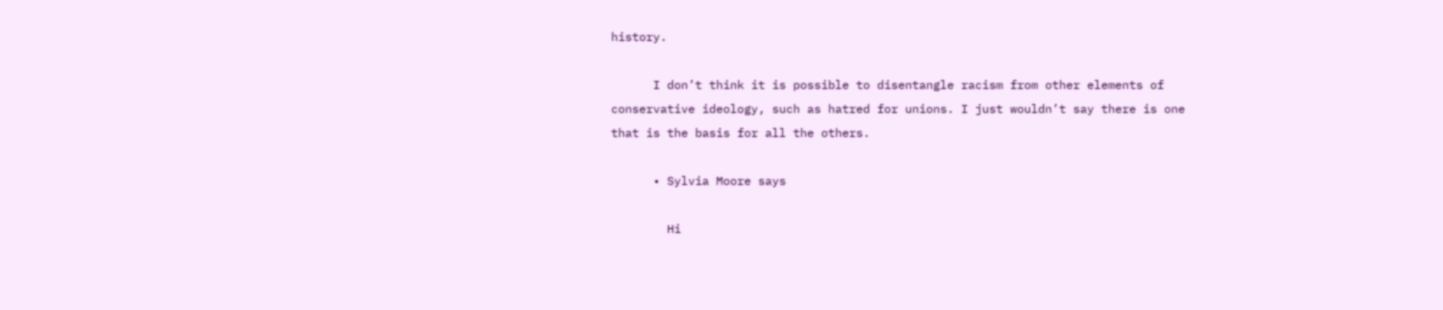history.

      I don’t think it is possible to disentangle racism from other elements of conservative ideology, such as hatred for unions. I just wouldn’t say there is one that is the basis for all the others.

      • Sylvia Moore says

        Hi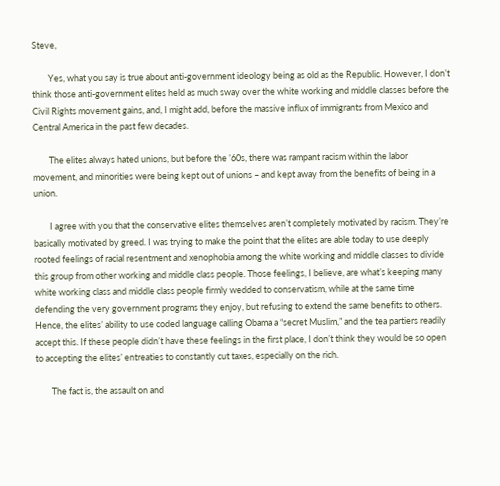Steve,

        Yes, what you say is true about anti-government ideology being as old as the Republic. However, I don’t think those anti-government elites held as much sway over the white working and middle classes before the Civil Rights movement gains, and, I might add, before the massive influx of immigrants from Mexico and Central America in the past few decades.

        The elites always hated unions, but before the ’60s, there was rampant racism within the labor movement, and minorities were being kept out of unions – and kept away from the benefits of being in a union.

        I agree with you that the conservative elites themselves aren’t completely motivated by racism. They’re basically motivated by greed. I was trying to make the point that the elites are able today to use deeply rooted feelings of racial resentment and xenophobia among the white working and middle classes to divide this group from other working and middle class people. Those feelings, I believe, are what’s keeping many white working class and middle class people firmly wedded to conservatism, while at the same time defending the very government programs they enjoy, but refusing to extend the same benefits to others. Hence, the elites’ ability to use coded language calling Obama a “secret Muslim,” and the tea partiers readily accept this. If these people didn’t have these feelings in the first place, I don’t think they would be so open to accepting the elites’ entreaties to constantly cut taxes, especially on the rich.

        The fact is, the assault on and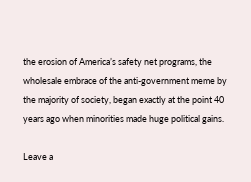the erosion of America’s safety net programs, the wholesale embrace of the anti-government meme by the majority of society, began exactly at the point 40 years ago when minorities made huge political gains.

Leave a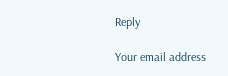Reply

Your email address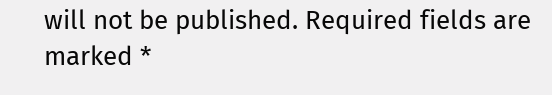will not be published. Required fields are marked *